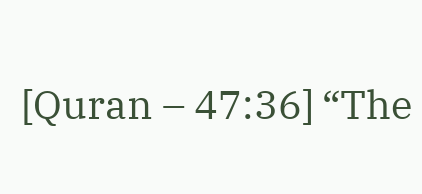[Quran – 47:36] “The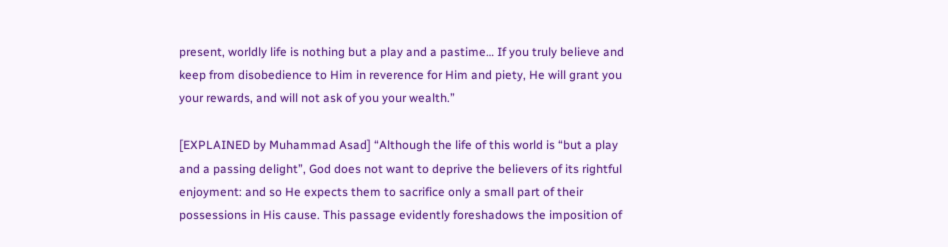present, worldly life is nothing but a play and a pastime… If you truly believe and keep from disobedience to Him in reverence for Him and piety, He will grant you your rewards, and will not ask of you your wealth.”

[EXPLAINED by Muhammad Asad] “Although the life of this world is “but a play and a passing delight”, God does not want to deprive the believers of its rightful enjoyment: and so He expects them to sacrifice only a small part of their possessions in His cause. This passage evidently foreshadows the imposition of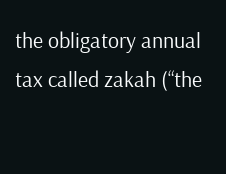the obligatory annual tax called zakah (“the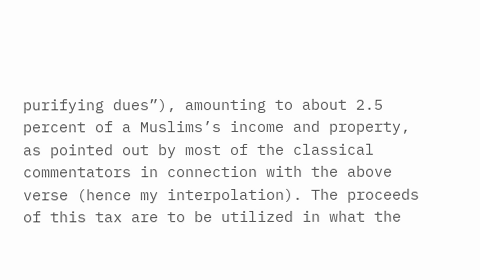purifying dues”), amounting to about 2.5 percent of a Muslims’s income and property, as pointed out by most of the classical commentators in connection with the above verse (hence my interpolation). The proceeds of this tax are to be utilized in what the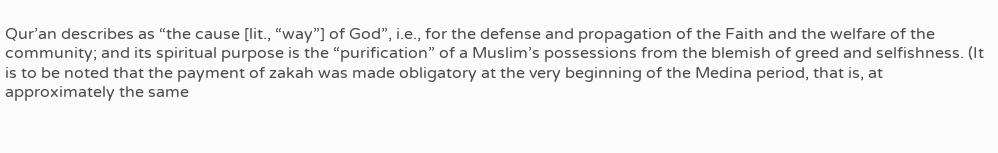Qur’an describes as “the cause [lit., “way”] of God”, i.e., for the defense and propagation of the Faith and the welfare of the community; and its spiritual purpose is the “purification” of a Muslim’s possessions from the blemish of greed and selfishness. (It is to be noted that the payment of zakah was made obligatory at the very beginning of the Medina period, that is, at approximately the same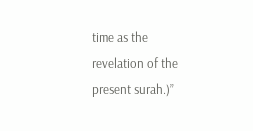time as the revelation of the present surah.)”